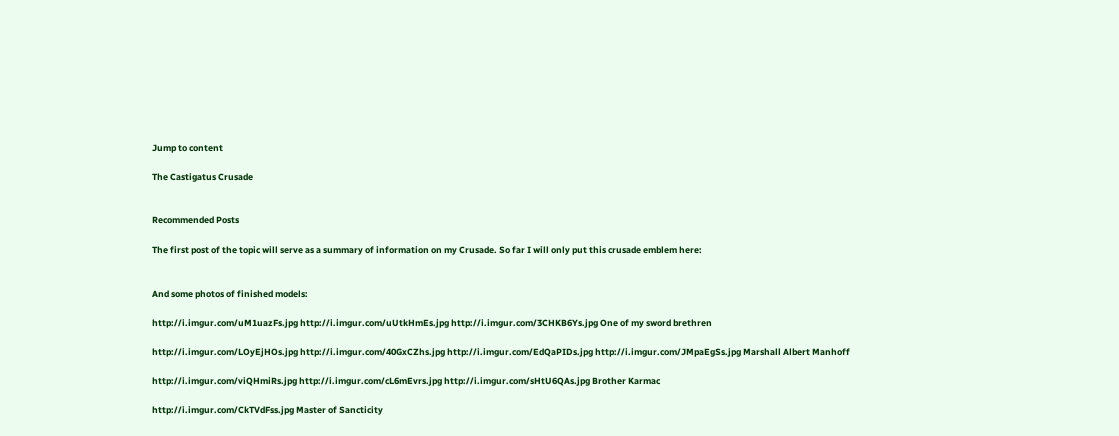Jump to content

The Castigatus Crusade


Recommended Posts

The first post of the topic will serve as a summary of information on my Crusade. So far I will only put this crusade emblem here:


And some photos of finished models:

http://i.imgur.com/uM1uazFs.jpg http://i.imgur.com/uUtkHmEs.jpg http://i.imgur.com/3CHKB6Ys.jpg One of my sword brethren

http://i.imgur.com/LOyEjHOs.jpg http://i.imgur.com/40GxCZhs.jpg http://i.imgur.com/EdQaPIDs.jpg http://i.imgur.com/JMpaEgSs.jpg Marshall Albert Manhoff

http://i.imgur.com/viQHmiRs.jpg http://i.imgur.com/cL6mEvrs.jpg http://i.imgur.com/sHtU6QAs.jpg Brother Karmac

http://i.imgur.com/CkTVdFss.jpg Master of Sancticity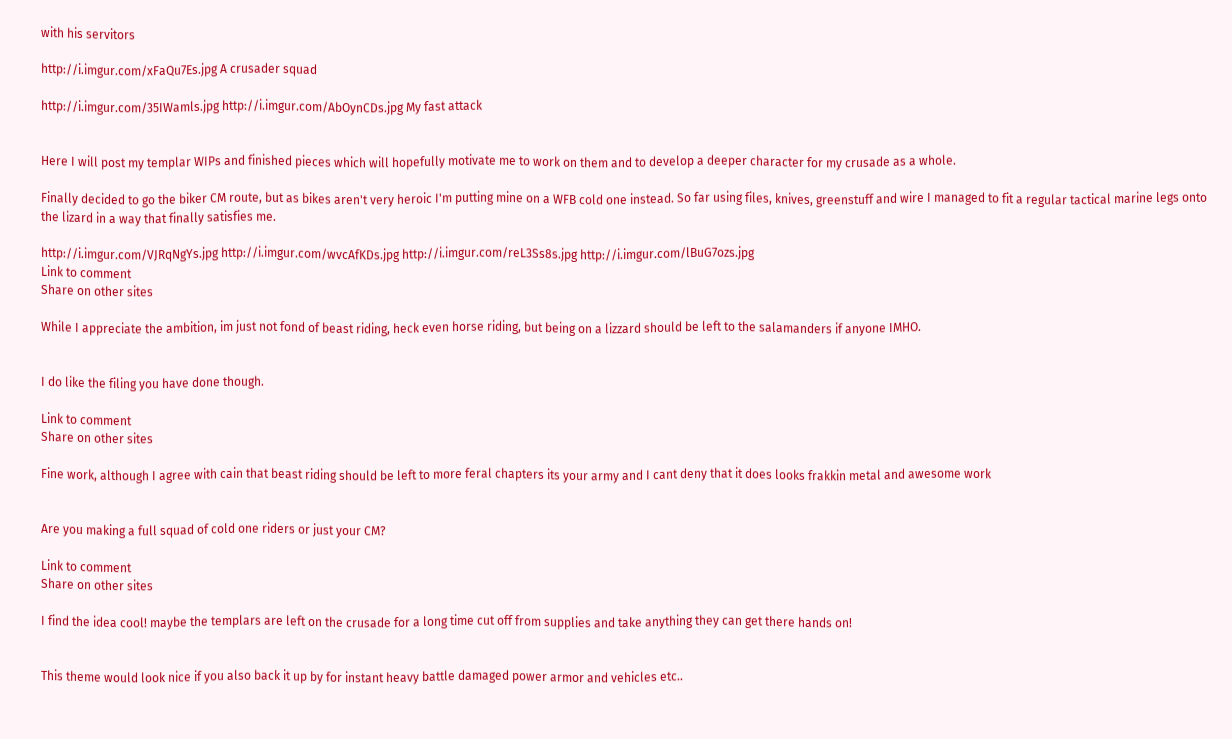with his servitors

http://i.imgur.com/xFaQu7Es.jpg A crusader squad

http://i.imgur.com/35IWamls.jpg http://i.imgur.com/AbOynCDs.jpg My fast attack


Here I will post my templar WIPs and finished pieces which will hopefully motivate me to work on them and to develop a deeper character for my crusade as a whole.

Finally decided to go the biker CM route, but as bikes aren't very heroic I'm putting mine on a WFB cold one instead. So far using files, knives, greenstuff and wire I managed to fit a regular tactical marine legs onto the lizard in a way that finally satisfies me.

http://i.imgur.com/VJRqNgYs.jpg http://i.imgur.com/wvcAfKDs.jpg http://i.imgur.com/reL3Ss8s.jpg http://i.imgur.com/lBuG7ozs.jpg
Link to comment
Share on other sites

While I appreciate the ambition, im just not fond of beast riding, heck even horse riding, but being on a lizzard should be left to the salamanders if anyone IMHO.


I do like the filing you have done though.

Link to comment
Share on other sites

Fine work, although I agree with cain that beast riding should be left to more feral chapters its your army and I cant deny that it does looks frakkin metal and awesome work


Are you making a full squad of cold one riders or just your CM?

Link to comment
Share on other sites

I find the idea cool! maybe the templars are left on the crusade for a long time cut off from supplies and take anything they can get there hands on!


This theme would look nice if you also back it up by for instant heavy battle damaged power armor and vehicles etc..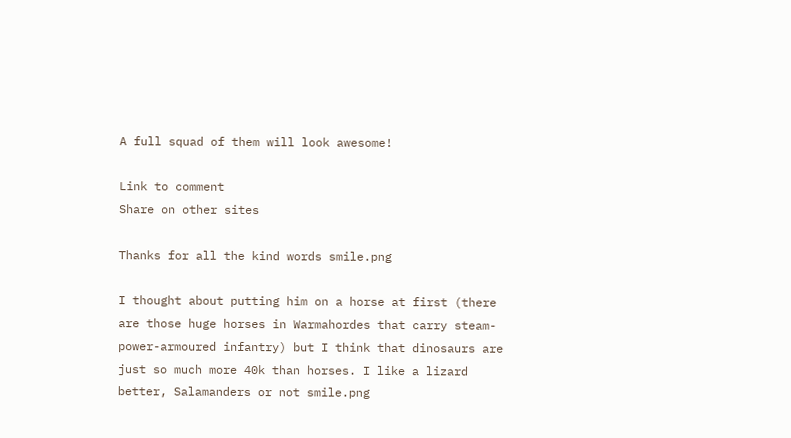A full squad of them will look awesome!

Link to comment
Share on other sites

Thanks for all the kind words smile.png

I thought about putting him on a horse at first (there are those huge horses in Warmahordes that carry steam-power-armoured infantry) but I think that dinosaurs are just so much more 40k than horses. I like a lizard better, Salamanders or not smile.png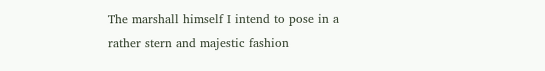The marshall himself I intend to pose in a rather stern and majestic fashion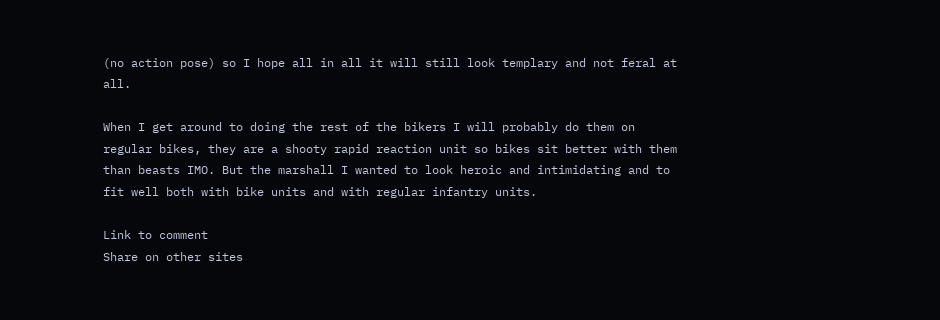(no action pose) so I hope all in all it will still look templary and not feral at all.

When I get around to doing the rest of the bikers I will probably do them on regular bikes, they are a shooty rapid reaction unit so bikes sit better with them than beasts IMO. But the marshall I wanted to look heroic and intimidating and to fit well both with bike units and with regular infantry units.

Link to comment
Share on other sites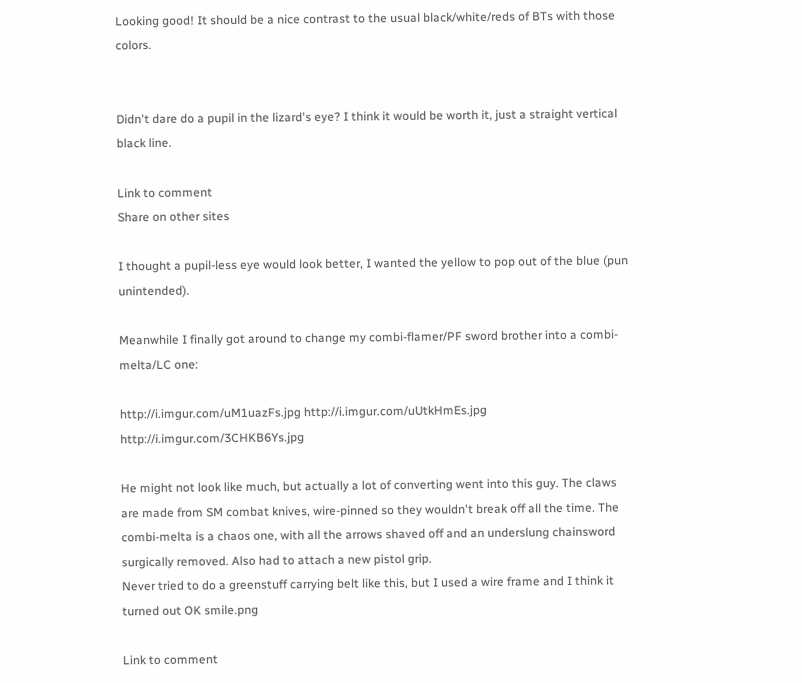Looking good! It should be a nice contrast to the usual black/white/reds of BTs with those colors.


Didn't dare do a pupil in the lizard's eye? I think it would be worth it, just a straight vertical black line.

Link to comment
Share on other sites

I thought a pupil-less eye would look better, I wanted the yellow to pop out of the blue (pun unintended).

Meanwhile I finally got around to change my combi-flamer/PF sword brother into a combi-melta/LC one:

http://i.imgur.com/uM1uazFs.jpg http://i.imgur.com/uUtkHmEs.jpg http://i.imgur.com/3CHKB6Ys.jpg

He might not look like much, but actually a lot of converting went into this guy. The claws are made from SM combat knives, wire-pinned so they wouldn't break off all the time. The combi-melta is a chaos one, with all the arrows shaved off and an underslung chainsword surgically removed. Also had to attach a new pistol grip.
Never tried to do a greenstuff carrying belt like this, but I used a wire frame and I think it turned out OK smile.png

Link to comment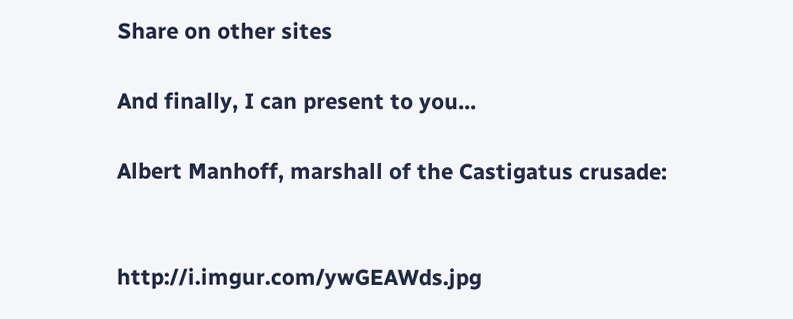Share on other sites

And finally, I can present to you...

Albert Manhoff, marshall of the Castigatus crusade:


http://i.imgur.com/ywGEAWds.jpg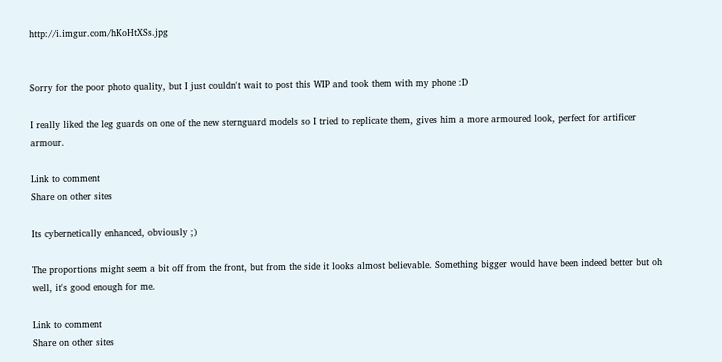http://i.imgur.com/hKoHtXSs.jpg


Sorry for the poor photo quality, but I just couldn't wait to post this WIP and took them with my phone :D

I really liked the leg guards on one of the new sternguard models so I tried to replicate them, gives him a more armoured look, perfect for artificer armour.

Link to comment
Share on other sites

Its cybernetically enhanced, obviously ;)

The proportions might seem a bit off from the front, but from the side it looks almost believable. Something bigger would have been indeed better but oh well, it's good enough for me.

Link to comment
Share on other sites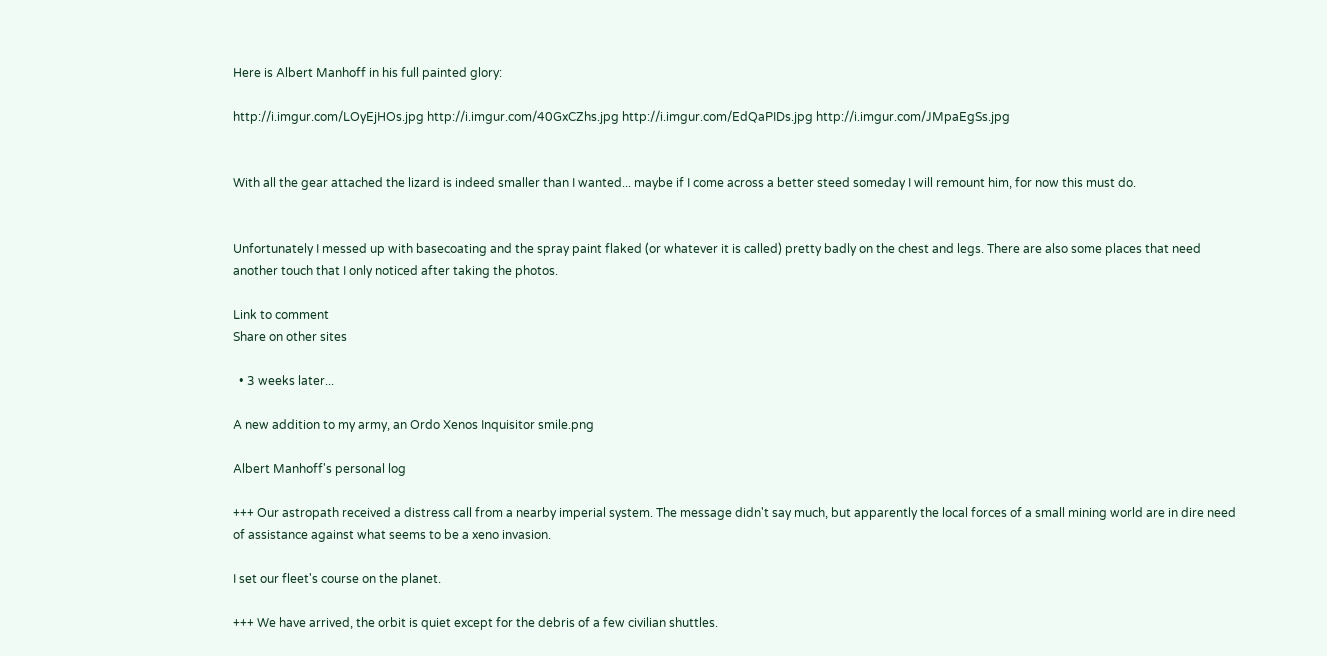Here is Albert Manhoff in his full painted glory:

http://i.imgur.com/LOyEjHOs.jpg http://i.imgur.com/40GxCZhs.jpg http://i.imgur.com/EdQaPIDs.jpg http://i.imgur.com/JMpaEgSs.jpg


With all the gear attached the lizard is indeed smaller than I wanted... maybe if I come across a better steed someday I will remount him, for now this must do.


Unfortunately I messed up with basecoating and the spray paint flaked (or whatever it is called) pretty badly on the chest and legs. There are also some places that need another touch that I only noticed after taking the photos.

Link to comment
Share on other sites

  • 3 weeks later...

A new addition to my army, an Ordo Xenos Inquisitor smile.png

Albert Manhoff's personal log

+++ Our astropath received a distress call from a nearby imperial system. The message didn't say much, but apparently the local forces of a small mining world are in dire need of assistance against what seems to be a xeno invasion.

I set our fleet's course on the planet.

+++ We have arrived, the orbit is quiet except for the debris of a few civilian shuttles.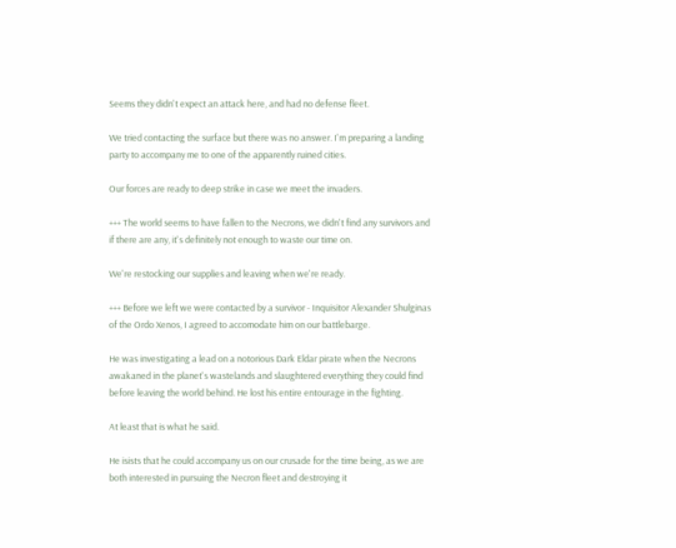Seems they didn't expect an attack here, and had no defense fleet.

We tried contacting the surface but there was no answer. I'm preparing a landing party to accompany me to one of the apparently ruined cities.

Our forces are ready to deep strike in case we meet the invaders.

+++ The world seems to have fallen to the Necrons, we didn't find any survivors and if there are any, it's definitely not enough to waste our time on.

We're restocking our supplies and leaving when we're ready.

+++ Before we left we were contacted by a survivor - Inquisitor Alexander Shulginas of the Ordo Xenos, I agreed to accomodate him on our battlebarge.

He was investigating a lead on a notorious Dark Eldar pirate when the Necrons awakaned in the planet's wastelands and slaughtered everything they could find before leaving the world behind. He lost his entire entourage in the fighting.

At least that is what he said.

He isists that he could accompany us on our crusade for the time being, as we are both interested in pursuing the Necron fleet and destroying it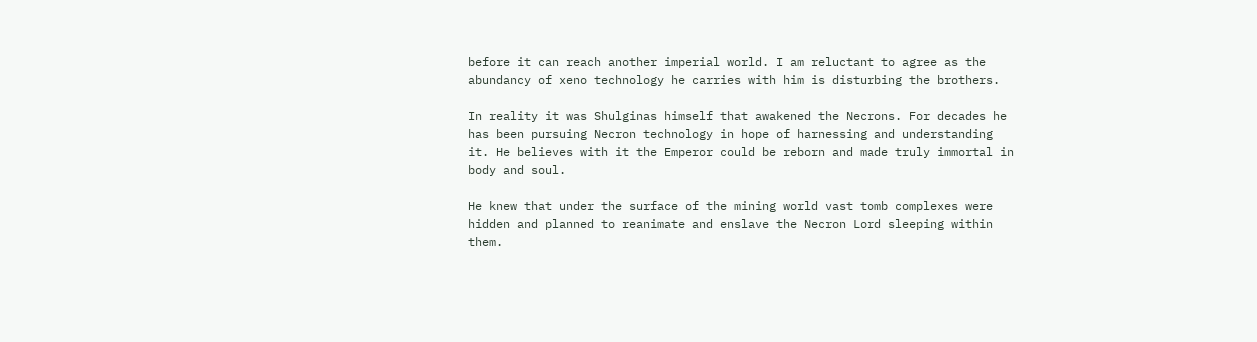before it can reach another imperial world. I am reluctant to agree as the abundancy of xeno technology he carries with him is disturbing the brothers.

In reality it was Shulginas himself that awakened the Necrons. For decades he has been pursuing Necron technology in hope of harnessing and understanding it. He believes with it the Emperor could be reborn and made truly immortal in body and soul.

He knew that under the surface of the mining world vast tomb complexes were hidden and planned to reanimate and enslave the Necron Lord sleeping within them.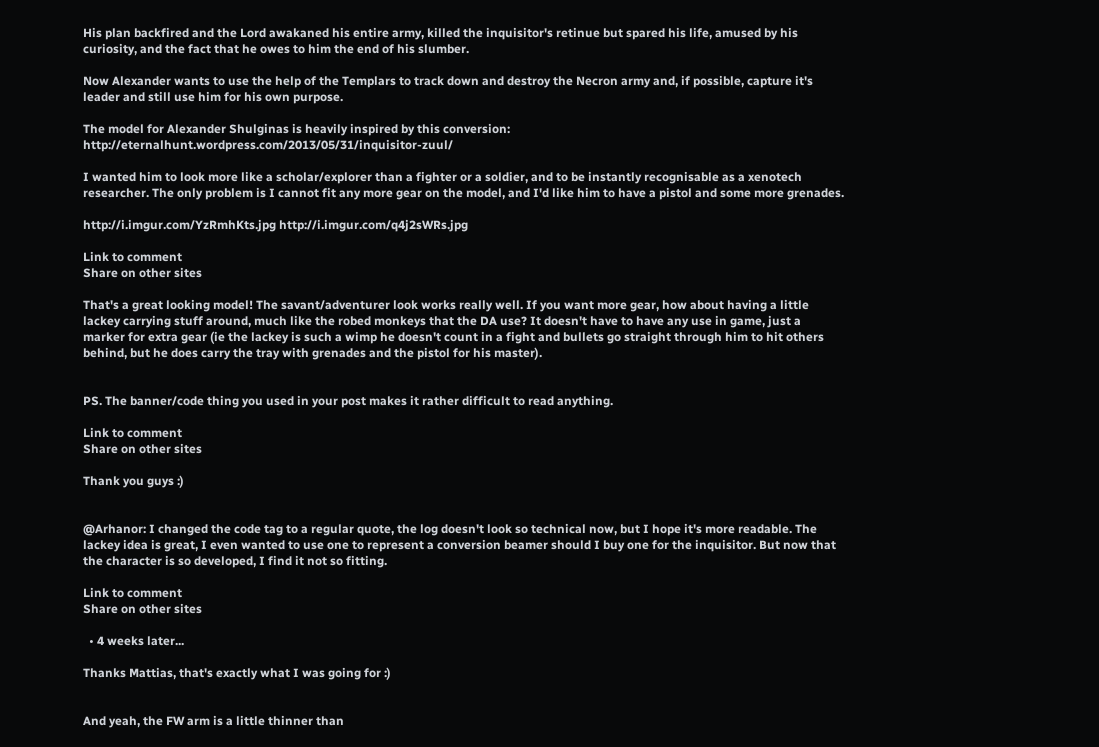His plan backfired and the Lord awakaned his entire army, killed the inquisitor's retinue but spared his life, amused by his curiosity, and the fact that he owes to him the end of his slumber.

Now Alexander wants to use the help of the Templars to track down and destroy the Necron army and, if possible, capture it's leader and still use him for his own purpose.

The model for Alexander Shulginas is heavily inspired by this conversion: http://eternalhunt.wordpress.com/2013/05/31/inquisitor-zuul/

I wanted him to look more like a scholar/explorer than a fighter or a soldier, and to be instantly recognisable as a xenotech researcher. The only problem is I cannot fit any more gear on the model, and I'd like him to have a pistol and some more grenades.

http://i.imgur.com/YzRmhKts.jpg http://i.imgur.com/q4j2sWRs.jpg

Link to comment
Share on other sites

That's a great looking model! The savant/adventurer look works really well. If you want more gear, how about having a little lackey carrying stuff around, much like the robed monkeys that the DA use? It doesn't have to have any use in game, just a marker for extra gear (ie the lackey is such a wimp he doesn't count in a fight and bullets go straight through him to hit others behind, but he does carry the tray with grenades and the pistol for his master).


PS. The banner/code thing you used in your post makes it rather difficult to read anything.

Link to comment
Share on other sites

Thank you guys :)


@Arhanor: I changed the code tag to a regular quote, the log doesn't look so technical now, but I hope it's more readable. The lackey idea is great, I even wanted to use one to represent a conversion beamer should I buy one for the inquisitor. But now that the character is so developed, I find it not so fitting.

Link to comment
Share on other sites

  • 4 weeks later...

Thanks Mattias, that's exactly what I was going for :)


And yeah, the FW arm is a little thinner than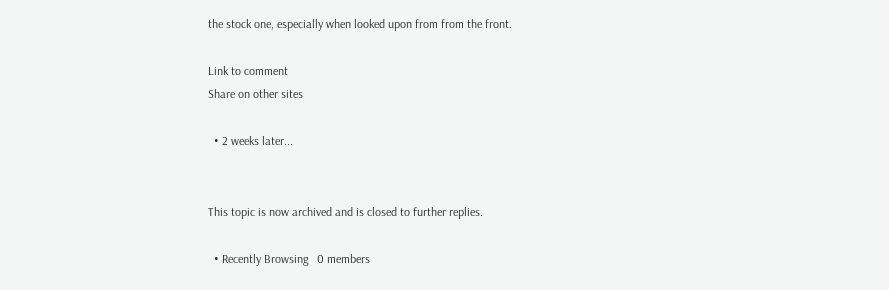the stock one, especially when looked upon from from the front.

Link to comment
Share on other sites

  • 2 weeks later...


This topic is now archived and is closed to further replies.

  • Recently Browsing   0 members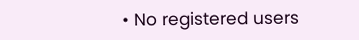• No registered users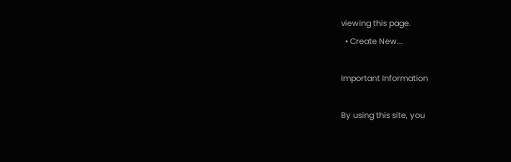viewing this page.
  • Create New...

Important Information

By using this site, you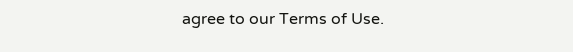agree to our Terms of Use.